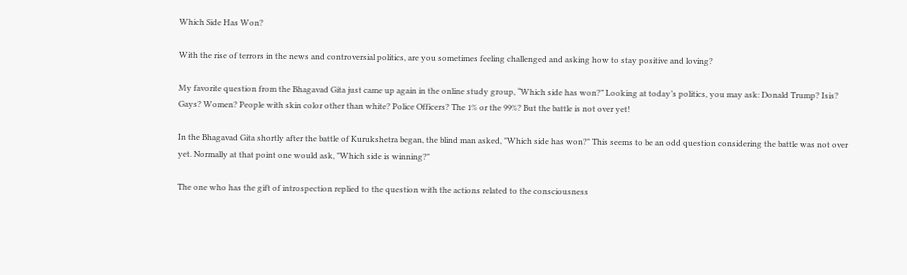Which Side Has Won?

With the rise of terrors in the news and controversial politics, are you sometimes feeling challenged and asking how to stay positive and loving?

My favorite question from the Bhagavad Gita just came up again in the online study group, “Which side has won?” Looking at today’s politics, you may ask: Donald Trump? Isis? Gays? Women? People with skin color other than white? Police Officers? The 1% or the 99%? But the battle is not over yet!

In the Bhagavad Gita shortly after the battle of Kurukshetra began, the blind man asked, "Which side has won?" This seems to be an odd question considering the battle was not over yet. Normally at that point one would ask, "Which side is winning?"

The one who has the gift of introspection replied to the question with the actions related to the consciousness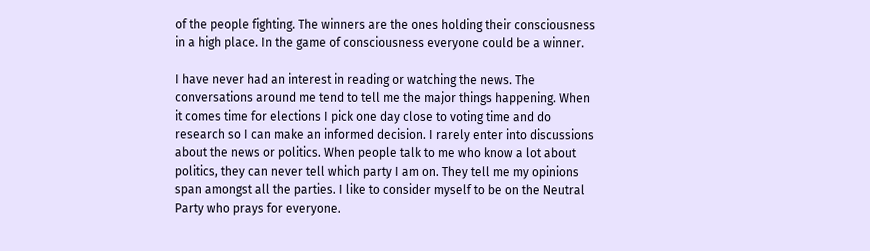of the people fighting. The winners are the ones holding their consciousness in a high place. In the game of consciousness everyone could be a winner.

I have never had an interest in reading or watching the news. The conversations around me tend to tell me the major things happening. When it comes time for elections I pick one day close to voting time and do research so I can make an informed decision. I rarely enter into discussions about the news or politics. When people talk to me who know a lot about politics, they can never tell which party I am on. They tell me my opinions span amongst all the parties. I like to consider myself to be on the Neutral Party who prays for everyone.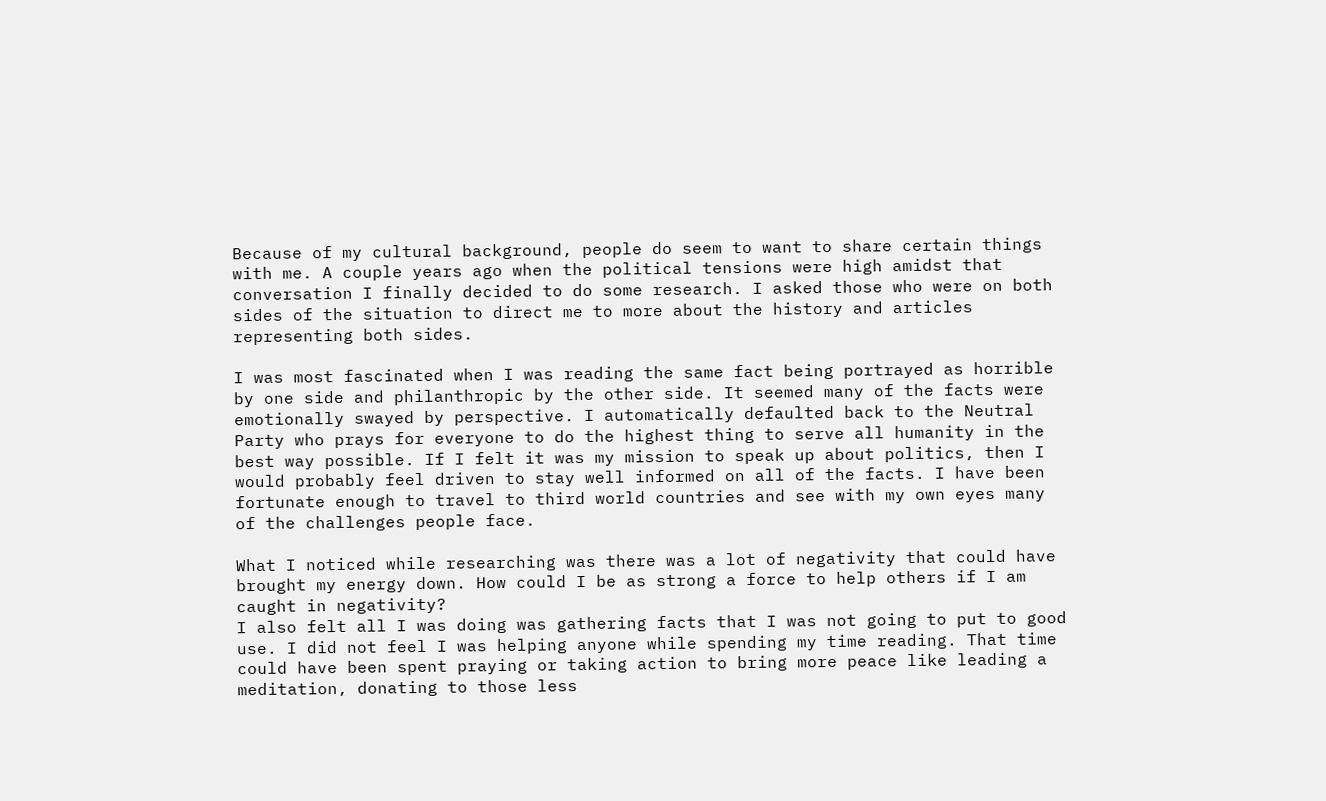Because of my cultural background, people do seem to want to share certain things with me. A couple years ago when the political tensions were high amidst that conversation I finally decided to do some research. I asked those who were on both sides of the situation to direct me to more about the history and articles representing both sides.

I was most fascinated when I was reading the same fact being portrayed as horrible by one side and philanthropic by the other side. It seemed many of the facts were emotionally swayed by perspective. I automatically defaulted back to the Neutral Party who prays for everyone to do the highest thing to serve all humanity in the best way possible. If I felt it was my mission to speak up about politics, then I would probably feel driven to stay well informed on all of the facts. I have been fortunate enough to travel to third world countries and see with my own eyes many of the challenges people face.

What I noticed while researching was there was a lot of negativity that could have brought my energy down. How could I be as strong a force to help others if I am caught in negativity?
I also felt all I was doing was gathering facts that I was not going to put to good use. I did not feel I was helping anyone while spending my time reading. That time could have been spent praying or taking action to bring more peace like leading a meditation, donating to those less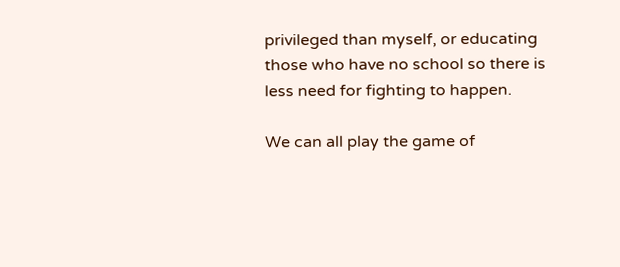privileged than myself, or educating those who have no school so there is less need for fighting to happen.

We can all play the game of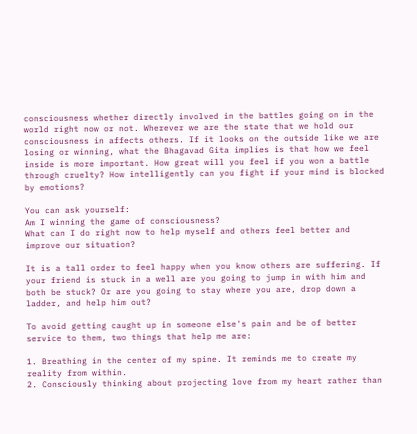consciousness whether directly involved in the battles going on in the world right now or not. Wherever we are the state that we hold our consciousness in affects others. If it looks on the outside like we are losing or winning, what the Bhagavad Gita implies is that how we feel inside is more important. How great will you feel if you won a battle through cruelty? How intelligently can you fight if your mind is blocked by emotions?

You can ask yourself:
Am I winning the game of consciousness?
What can I do right now to help myself and others feel better and improve our situation?

It is a tall order to feel happy when you know others are suffering. If your friend is stuck in a well are you going to jump in with him and both be stuck? Or are you going to stay where you are, drop down a ladder, and help him out?

To avoid getting caught up in someone else's pain and be of better service to them, two things that help me are:

1. Breathing in the center of my spine. It reminds me to create my reality from within.
2. Consciously thinking about projecting love from my heart rather than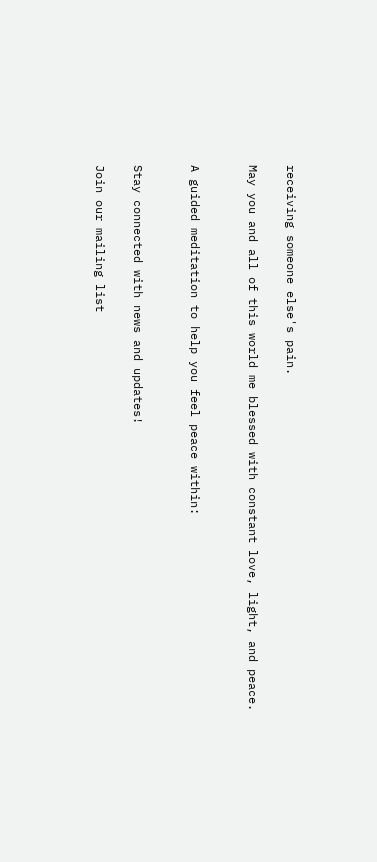receiving someone else's pain.

May you and all of this world me blessed with constant love, light, and peace.


A guided meditation to help you feel peace within:


Stay connected with news and updates!

Join our mailing list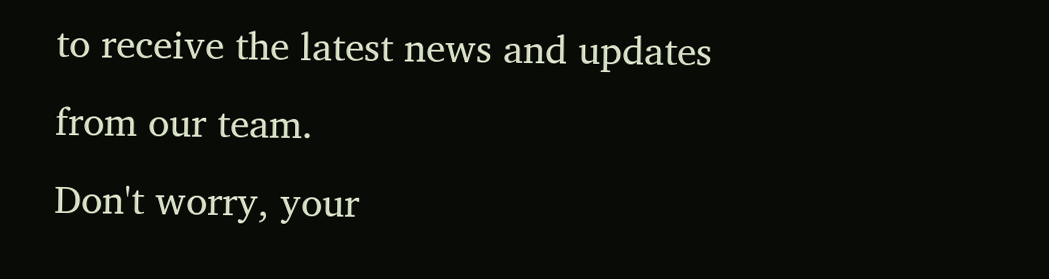to receive the latest news and updates from our team.
Don't worry, your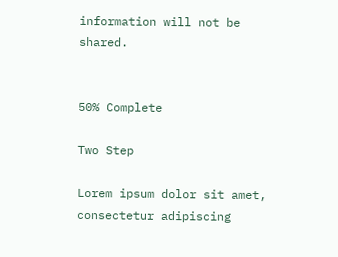information will not be shared.


50% Complete

Two Step

Lorem ipsum dolor sit amet, consectetur adipiscing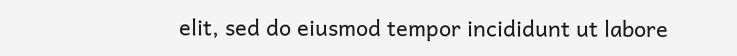elit, sed do eiusmod tempor incididunt ut labore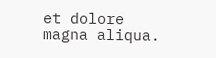et dolore magna aliqua.